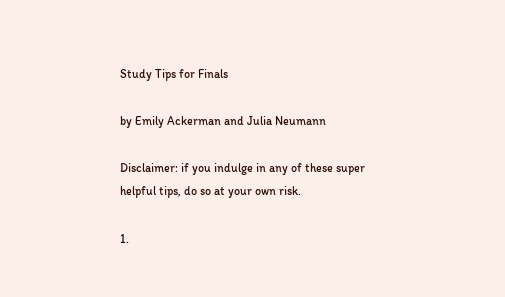Study Tips for Finals

by Emily Ackerman and Julia Neumann

Disclaimer: if you indulge in any of these super helpful tips, do so at your own risk.

1.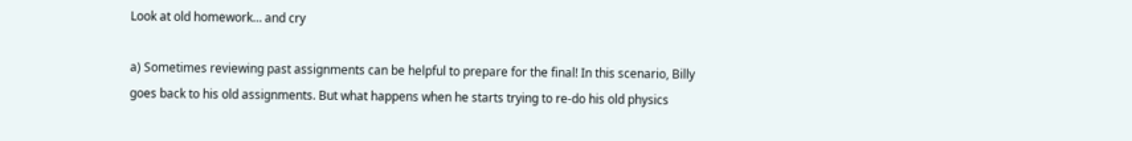Look at old homework… and cry

a) Sometimes reviewing past assignments can be helpful to prepare for the final! In this scenario, Billy goes back to his old assignments. But what happens when he starts trying to re-do his old physics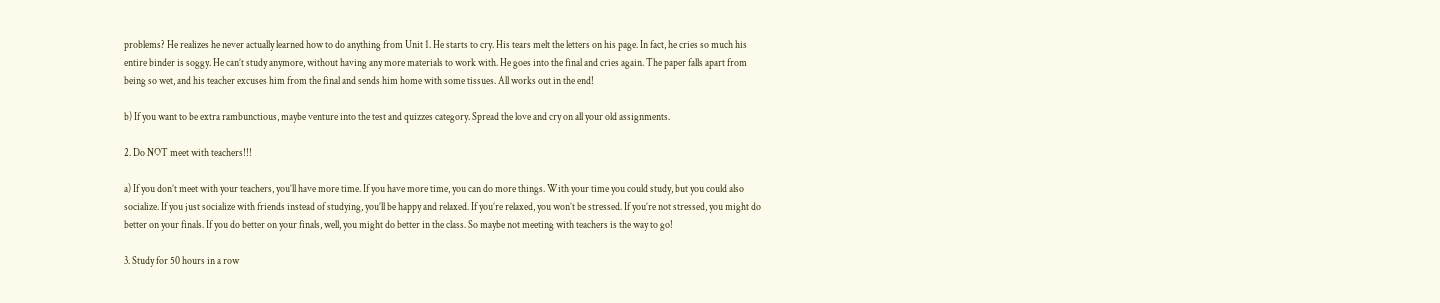problems? He realizes he never actually learned how to do anything from Unit 1. He starts to cry. His tears melt the letters on his page. In fact, he cries so much his entire binder is soggy. He can’t study anymore, without having any more materials to work with. He goes into the final and cries again. The paper falls apart from being so wet, and his teacher excuses him from the final and sends him home with some tissues. All works out in the end!

b) If you want to be extra rambunctious, maybe venture into the test and quizzes category. Spread the love and cry on all your old assignments.

2. Do NOT meet with teachers!!!

a) If you don’t meet with your teachers, you’ll have more time. If you have more time, you can do more things. With your time you could study, but you could also socialize. If you just socialize with friends instead of studying, you’ll be happy and relaxed. If you’re relaxed, you won’t be stressed. If you’re not stressed, you might do better on your finals. If you do better on your finals, well, you might do better in the class. So maybe not meeting with teachers is the way to go!

3. Study for 50 hours in a row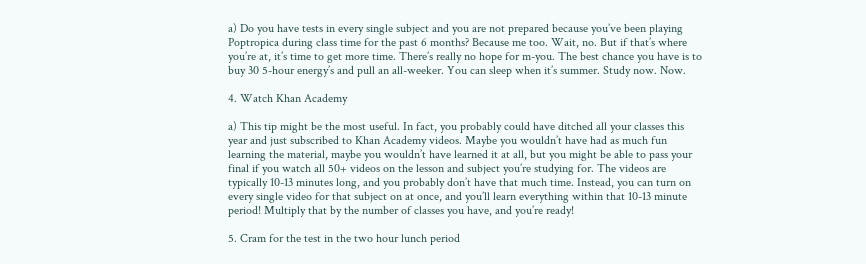a) Do you have tests in every single subject and you are not prepared because you’ve been playing Poptropica during class time for the past 6 months? Because me too. Wait, no. But if that’s where you’re at, it’s time to get more time. There’s really no hope for m-you. The best chance you have is to buy 30 5-hour energy’s and pull an all-weeker. You can sleep when it’s summer. Study now. Now.

4. Watch Khan Academy

a) This tip might be the most useful. In fact, you probably could have ditched all your classes this year and just subscribed to Khan Academy videos. Maybe you wouldn’t have had as much fun learning the material, maybe you wouldn’t have learned it at all, but you might be able to pass your final if you watch all 50+ videos on the lesson and subject you’re studying for. The videos are typically 10-13 minutes long, and you probably don’t have that much time. Instead, you can turn on every single video for that subject on at once, and you’ll learn everything within that 10-13 minute period! Multiply that by the number of classes you have, and you’re ready!

5. Cram for the test in the two hour lunch period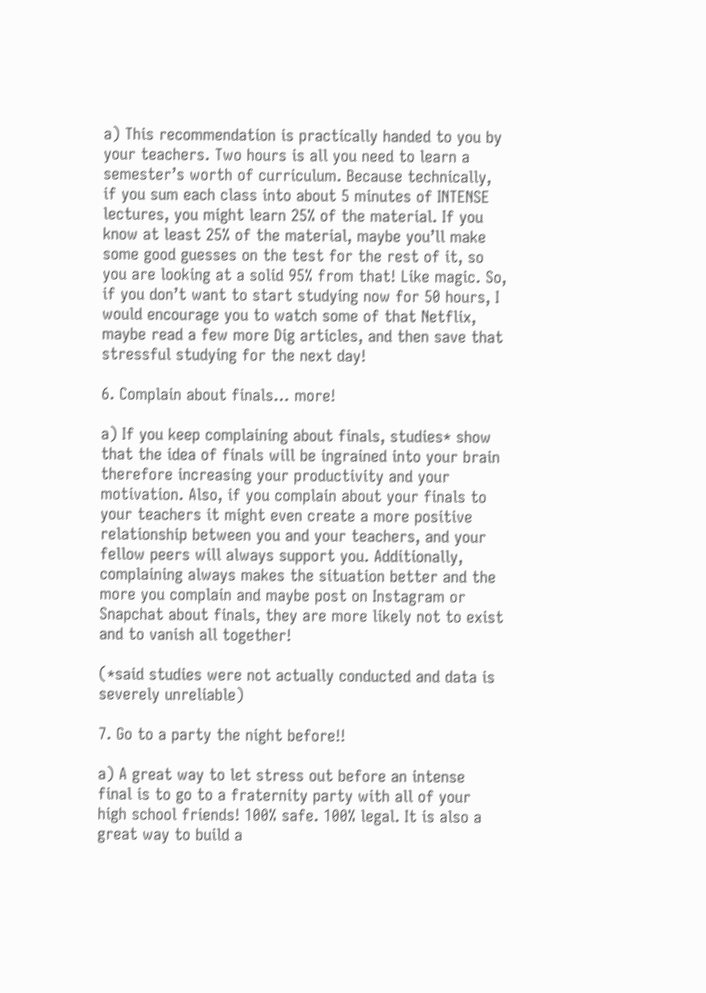a) This recommendation is practically handed to you by your teachers. Two hours is all you need to learn a semester’s worth of curriculum. Because technically, if you sum each class into about 5 minutes of INTENSE lectures, you might learn 25% of the material. If you know at least 25% of the material, maybe you’ll make some good guesses on the test for the rest of it, so you are looking at a solid 95% from that! Like magic. So, if you don’t want to start studying now for 50 hours, I would encourage you to watch some of that Netflix, maybe read a few more Dig articles, and then save that stressful studying for the next day!

6. Complain about finals… more!

a) If you keep complaining about finals, studies* show that the idea of finals will be ingrained into your brain therefore increasing your productivity and your motivation. Also, if you complain about your finals to your teachers it might even create a more positive relationship between you and your teachers, and your fellow peers will always support you. Additionally, complaining always makes the situation better and the more you complain and maybe post on Instagram or Snapchat about finals, they are more likely not to exist and to vanish all together!

(*said studies were not actually conducted and data is severely unreliable)

7. Go to a party the night before!!

a) A great way to let stress out before an intense final is to go to a fraternity party with all of your high school friends! 100% safe. 100% legal. It is also a great way to build a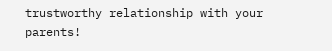trustworthy relationship with your parents!